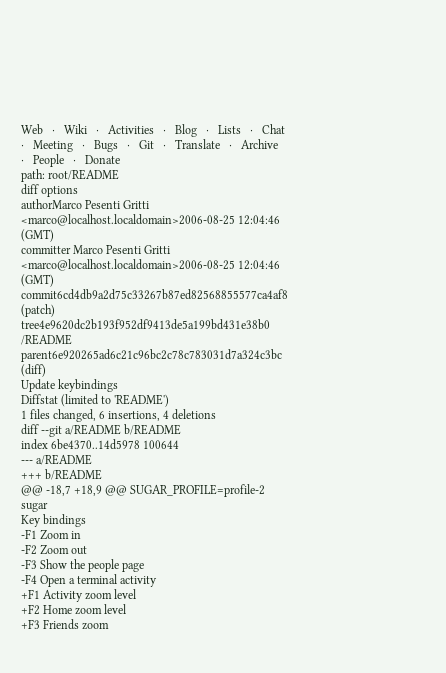Web   ·   Wiki   ·   Activities   ·   Blog   ·   Lists   ·   Chat   ·   Meeting   ·   Bugs   ·   Git   ·   Translate   ·   Archive   ·   People   ·   Donate
path: root/README
diff options
authorMarco Pesenti Gritti <marco@localhost.localdomain>2006-08-25 12:04:46 (GMT)
committer Marco Pesenti Gritti <marco@localhost.localdomain>2006-08-25 12:04:46 (GMT)
commit6cd4db9a2d75c33267b87ed82568855577ca4af8 (patch)
tree4e9620dc2b193f952df9413de5a199bd431e38b0 /README
parent6e920265ad6c21c96bc2c78c783031d7a324c3bc (diff)
Update keybindings
Diffstat (limited to 'README')
1 files changed, 6 insertions, 4 deletions
diff --git a/README b/README
index 6be4370..14d5978 100644
--- a/README
+++ b/README
@@ -18,7 +18,9 @@ SUGAR_PROFILE=profile-2 sugar
Key bindings
-F1 Zoom in
-F2 Zoom out
-F3 Show the people page
-F4 Open a terminal activity
+F1 Activity zoom level
+F2 Home zoom level
+F3 Friends zoom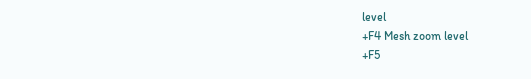level
+F4 Mesh zoom level
+F5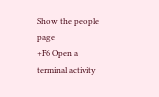Show the people page
+F6 Open a terminal activity